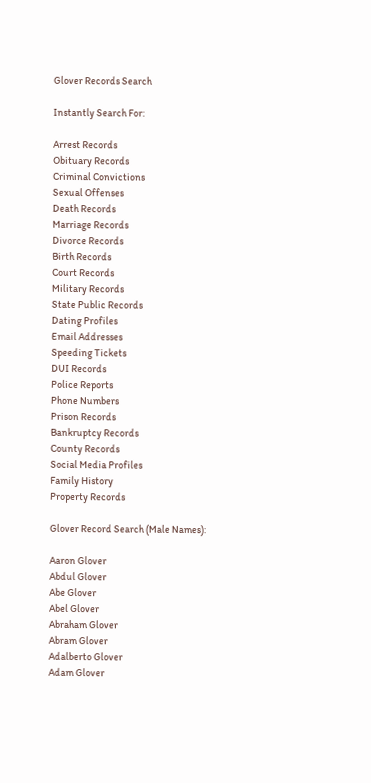Glover Records Search

Instantly Search For:

Arrest Records
Obituary Records
Criminal Convictions
Sexual Offenses
Death Records
Marriage Records
Divorce Records
Birth Records
Court Records
Military Records
State Public Records
Dating Profiles
Email Addresses
Speeding Tickets
DUI Records
Police Reports
Phone Numbers
Prison Records
Bankruptcy Records
County Records
Social Media Profiles
Family History
Property Records

Glover Record Search (Male Names):

Aaron Glover
Abdul Glover
Abe Glover
Abel Glover
Abraham Glover
Abram Glover
Adalberto Glover
Adam Glover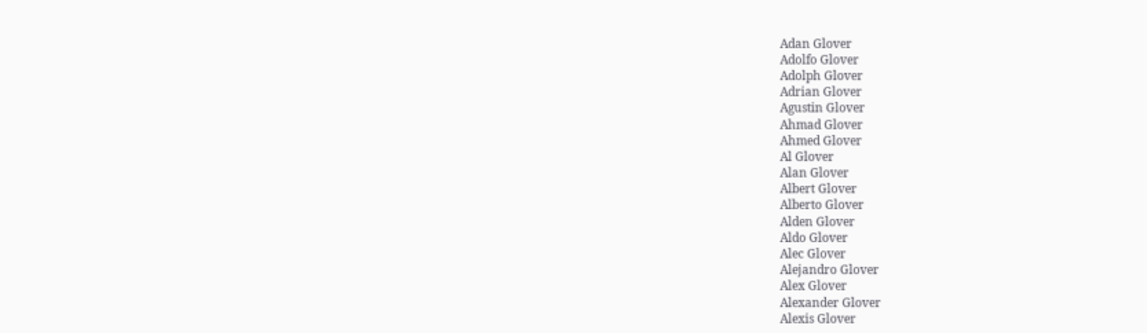Adan Glover
Adolfo Glover
Adolph Glover
Adrian Glover
Agustin Glover
Ahmad Glover
Ahmed Glover
Al Glover
Alan Glover
Albert Glover
Alberto Glover
Alden Glover
Aldo Glover
Alec Glover
Alejandro Glover
Alex Glover
Alexander Glover
Alexis Glover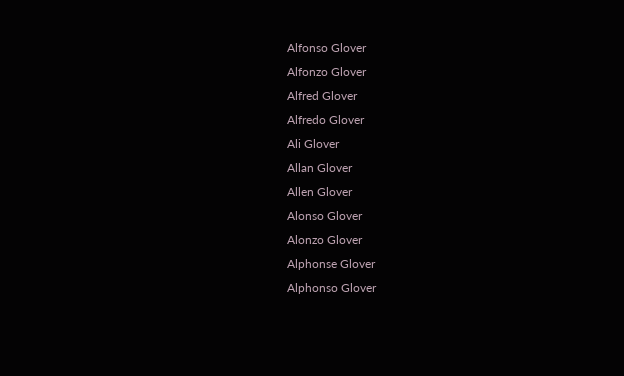Alfonso Glover
Alfonzo Glover
Alfred Glover
Alfredo Glover
Ali Glover
Allan Glover
Allen Glover
Alonso Glover
Alonzo Glover
Alphonse Glover
Alphonso Glover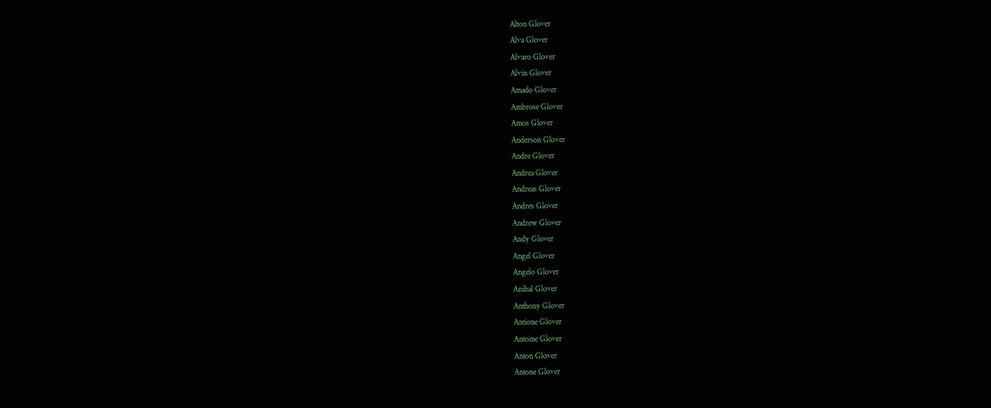Alton Glover
Alva Glover
Alvaro Glover
Alvin Glover
Amado Glover
Ambrose Glover
Amos Glover
Anderson Glover
Andre Glover
Andrea Glover
Andreas Glover
Andres Glover
Andrew Glover
Andy Glover
Angel Glover
Angelo Glover
Anibal Glover
Anthony Glover
Antione Glover
Antoine Glover
Anton Glover
Antone Glover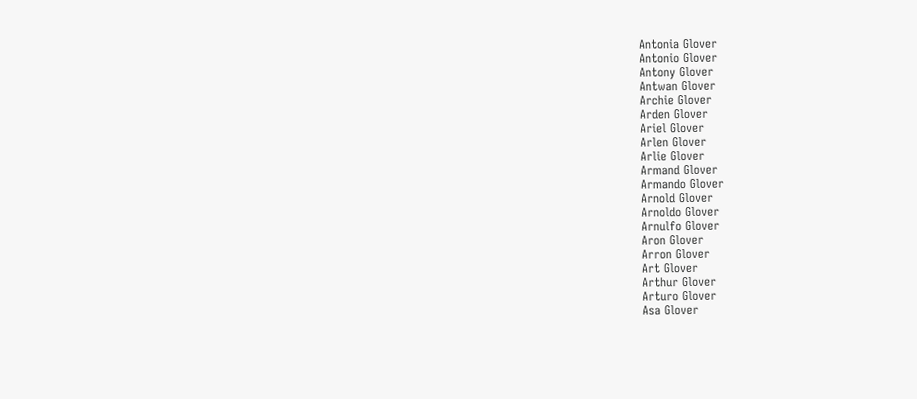Antonia Glover
Antonio Glover
Antony Glover
Antwan Glover
Archie Glover
Arden Glover
Ariel Glover
Arlen Glover
Arlie Glover
Armand Glover
Armando Glover
Arnold Glover
Arnoldo Glover
Arnulfo Glover
Aron Glover
Arron Glover
Art Glover
Arthur Glover
Arturo Glover
Asa Glover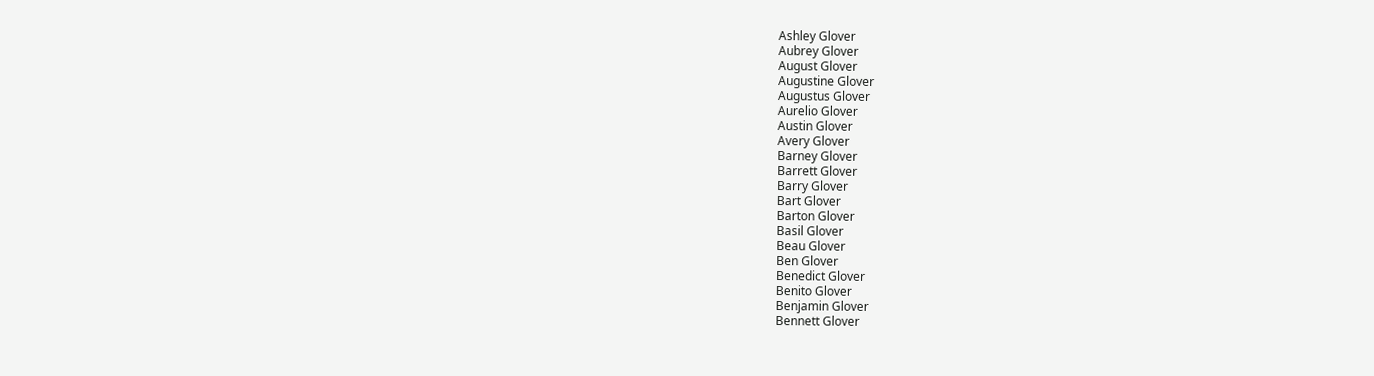Ashley Glover
Aubrey Glover
August Glover
Augustine Glover
Augustus Glover
Aurelio Glover
Austin Glover
Avery Glover
Barney Glover
Barrett Glover
Barry Glover
Bart Glover
Barton Glover
Basil Glover
Beau Glover
Ben Glover
Benedict Glover
Benito Glover
Benjamin Glover
Bennett Glover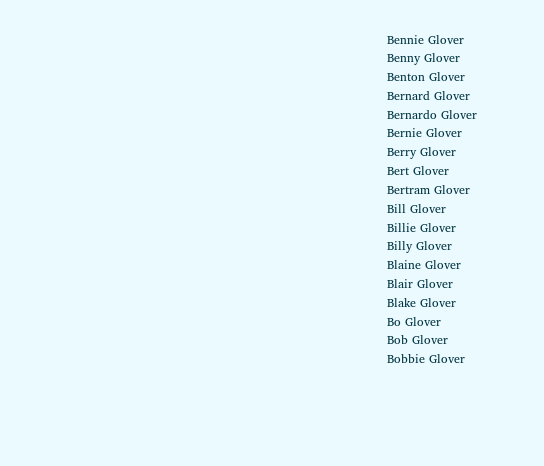Bennie Glover
Benny Glover
Benton Glover
Bernard Glover
Bernardo Glover
Bernie Glover
Berry Glover
Bert Glover
Bertram Glover
Bill Glover
Billie Glover
Billy Glover
Blaine Glover
Blair Glover
Blake Glover
Bo Glover
Bob Glover
Bobbie Glover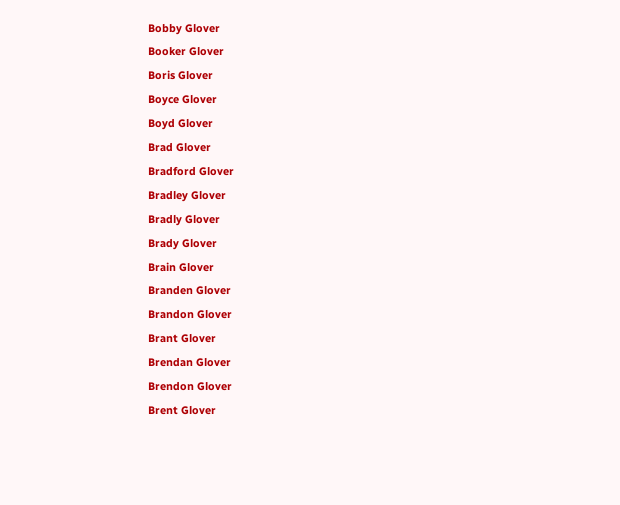Bobby Glover
Booker Glover
Boris Glover
Boyce Glover
Boyd Glover
Brad Glover
Bradford Glover
Bradley Glover
Bradly Glover
Brady Glover
Brain Glover
Branden Glover
Brandon Glover
Brant Glover
Brendan Glover
Brendon Glover
Brent Glover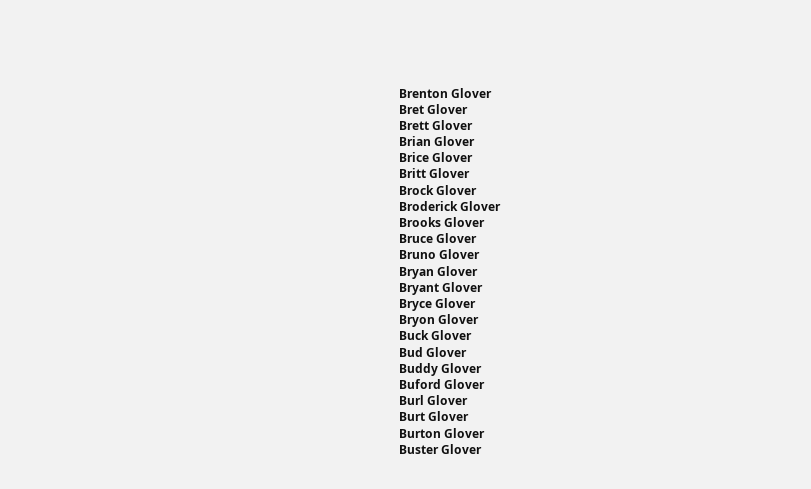Brenton Glover
Bret Glover
Brett Glover
Brian Glover
Brice Glover
Britt Glover
Brock Glover
Broderick Glover
Brooks Glover
Bruce Glover
Bruno Glover
Bryan Glover
Bryant Glover
Bryce Glover
Bryon Glover
Buck Glover
Bud Glover
Buddy Glover
Buford Glover
Burl Glover
Burt Glover
Burton Glover
Buster Glover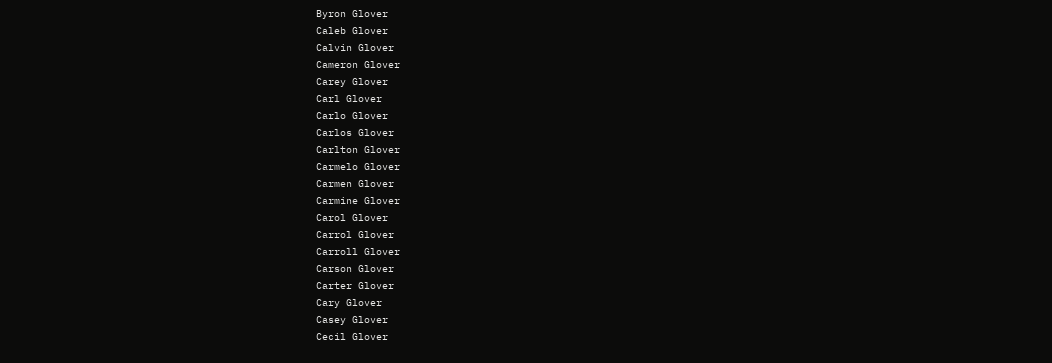Byron Glover
Caleb Glover
Calvin Glover
Cameron Glover
Carey Glover
Carl Glover
Carlo Glover
Carlos Glover
Carlton Glover
Carmelo Glover
Carmen Glover
Carmine Glover
Carol Glover
Carrol Glover
Carroll Glover
Carson Glover
Carter Glover
Cary Glover
Casey Glover
Cecil Glover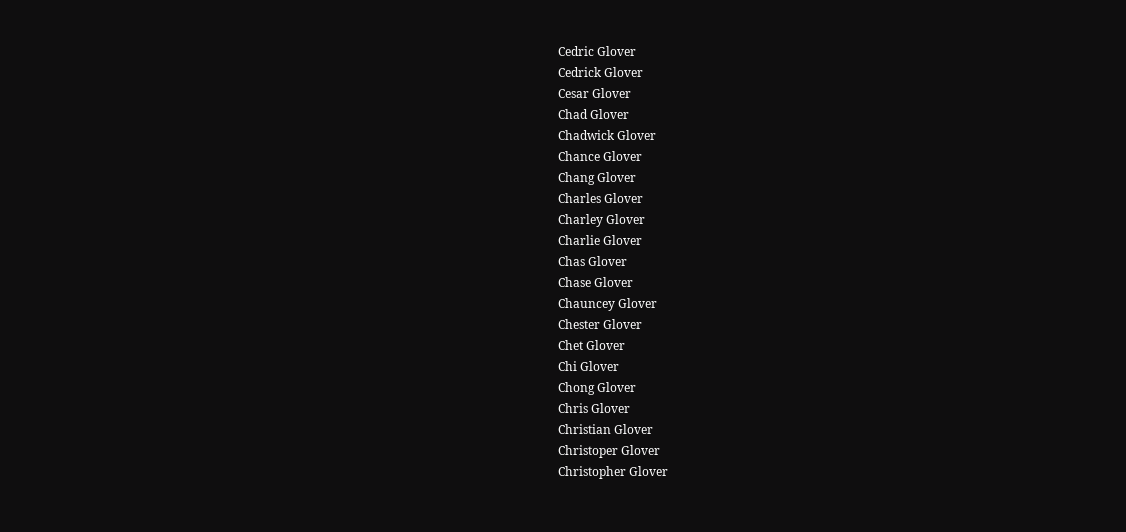Cedric Glover
Cedrick Glover
Cesar Glover
Chad Glover
Chadwick Glover
Chance Glover
Chang Glover
Charles Glover
Charley Glover
Charlie Glover
Chas Glover
Chase Glover
Chauncey Glover
Chester Glover
Chet Glover
Chi Glover
Chong Glover
Chris Glover
Christian Glover
Christoper Glover
Christopher Glover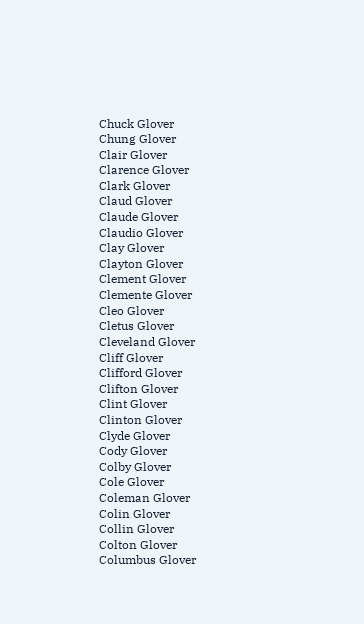Chuck Glover
Chung Glover
Clair Glover
Clarence Glover
Clark Glover
Claud Glover
Claude Glover
Claudio Glover
Clay Glover
Clayton Glover
Clement Glover
Clemente Glover
Cleo Glover
Cletus Glover
Cleveland Glover
Cliff Glover
Clifford Glover
Clifton Glover
Clint Glover
Clinton Glover
Clyde Glover
Cody Glover
Colby Glover
Cole Glover
Coleman Glover
Colin Glover
Collin Glover
Colton Glover
Columbus Glover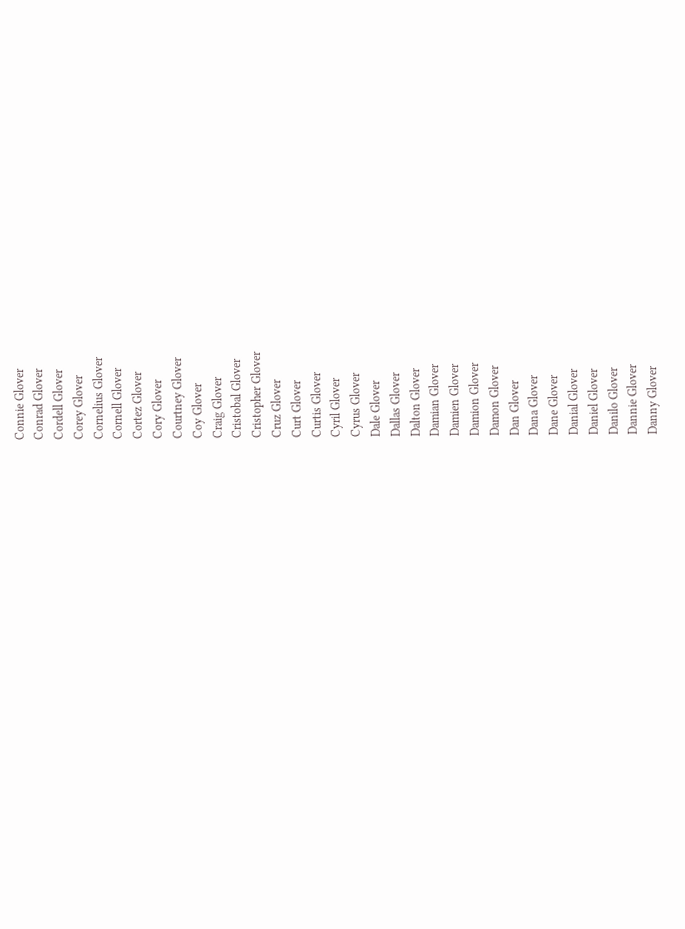Connie Glover
Conrad Glover
Cordell Glover
Corey Glover
Cornelius Glover
Cornell Glover
Cortez Glover
Cory Glover
Courtney Glover
Coy Glover
Craig Glover
Cristobal Glover
Cristopher Glover
Cruz Glover
Curt Glover
Curtis Glover
Cyril Glover
Cyrus Glover
Dale Glover
Dallas Glover
Dalton Glover
Damian Glover
Damien Glover
Damion Glover
Damon Glover
Dan Glover
Dana Glover
Dane Glover
Danial Glover
Daniel Glover
Danilo Glover
Dannie Glover
Danny Glover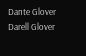Dante Glover
Darell Glover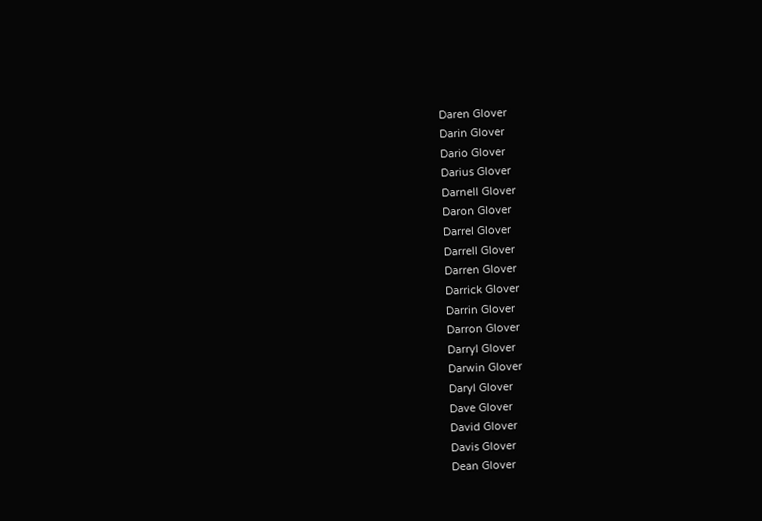Daren Glover
Darin Glover
Dario Glover
Darius Glover
Darnell Glover
Daron Glover
Darrel Glover
Darrell Glover
Darren Glover
Darrick Glover
Darrin Glover
Darron Glover
Darryl Glover
Darwin Glover
Daryl Glover
Dave Glover
David Glover
Davis Glover
Dean Glover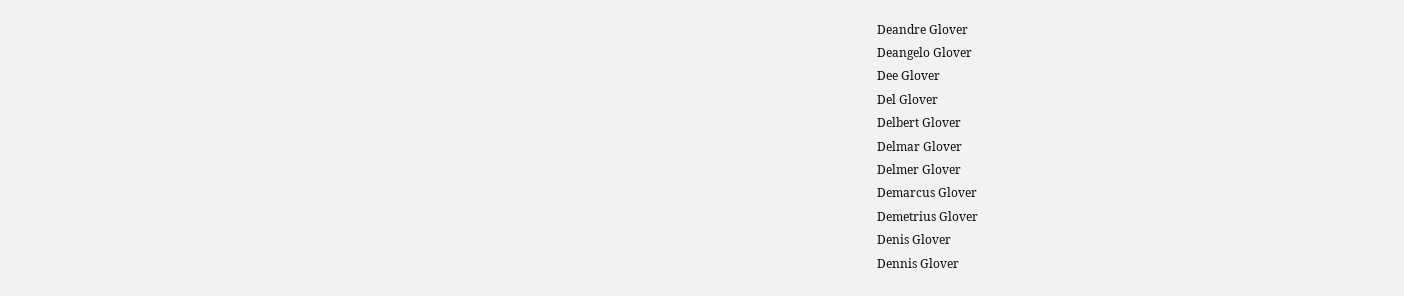Deandre Glover
Deangelo Glover
Dee Glover
Del Glover
Delbert Glover
Delmar Glover
Delmer Glover
Demarcus Glover
Demetrius Glover
Denis Glover
Dennis Glover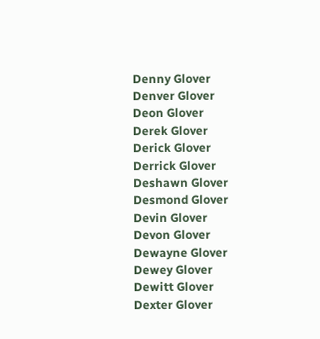Denny Glover
Denver Glover
Deon Glover
Derek Glover
Derick Glover
Derrick Glover
Deshawn Glover
Desmond Glover
Devin Glover
Devon Glover
Dewayne Glover
Dewey Glover
Dewitt Glover
Dexter Glover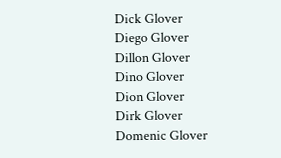Dick Glover
Diego Glover
Dillon Glover
Dino Glover
Dion Glover
Dirk Glover
Domenic Glover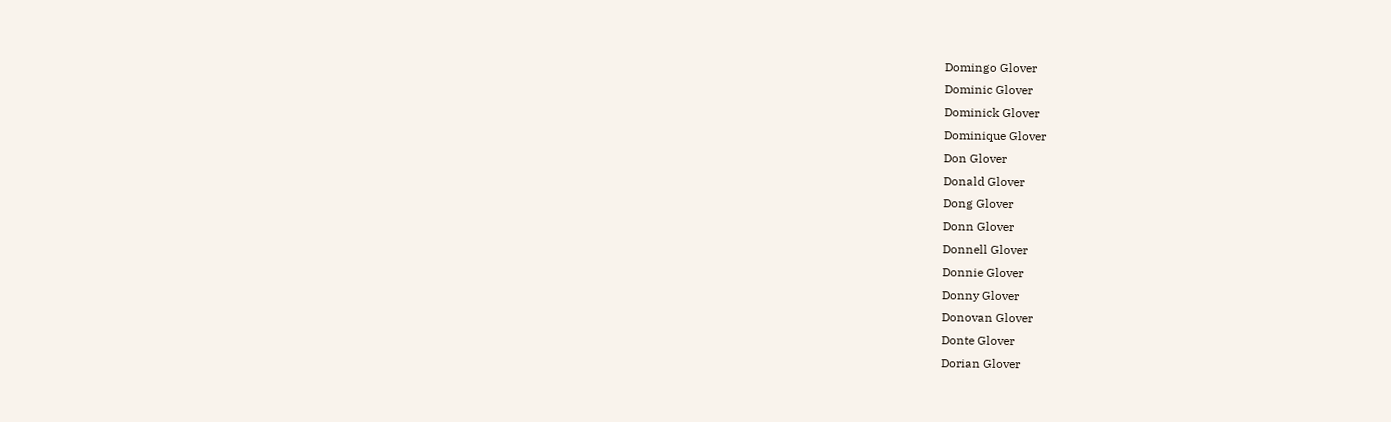Domingo Glover
Dominic Glover
Dominick Glover
Dominique Glover
Don Glover
Donald Glover
Dong Glover
Donn Glover
Donnell Glover
Donnie Glover
Donny Glover
Donovan Glover
Donte Glover
Dorian Glover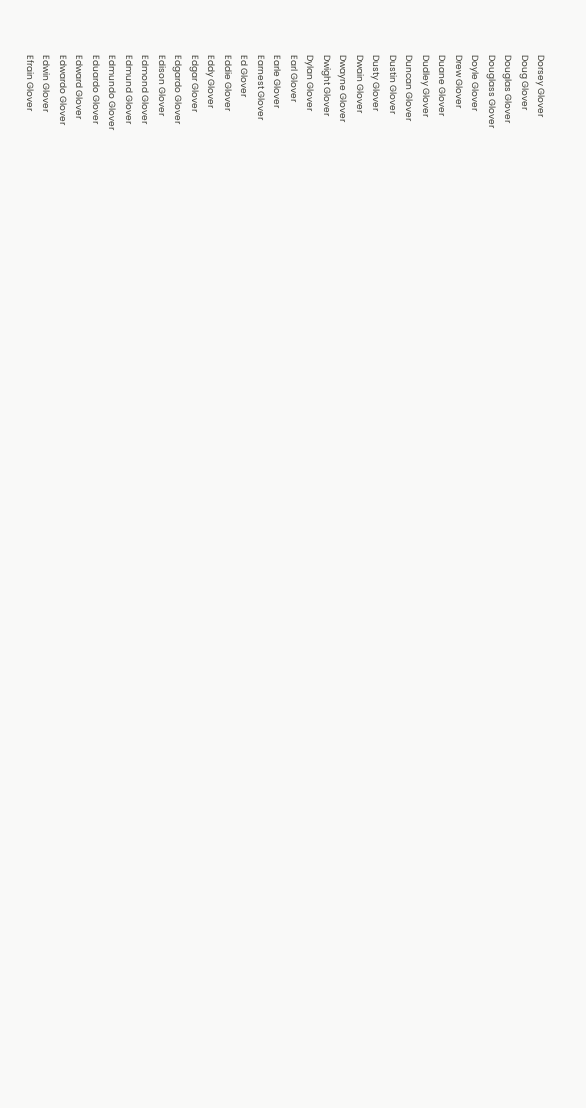Dorsey Glover
Doug Glover
Douglas Glover
Douglass Glover
Doyle Glover
Drew Glover
Duane Glover
Dudley Glover
Duncan Glover
Dustin Glover
Dusty Glover
Dwain Glover
Dwayne Glover
Dwight Glover
Dylan Glover
Earl Glover
Earle Glover
Earnest Glover
Ed Glover
Eddie Glover
Eddy Glover
Edgar Glover
Edgardo Glover
Edison Glover
Edmond Glover
Edmund Glover
Edmundo Glover
Eduardo Glover
Edward Glover
Edwardo Glover
Edwin Glover
Efrain Glover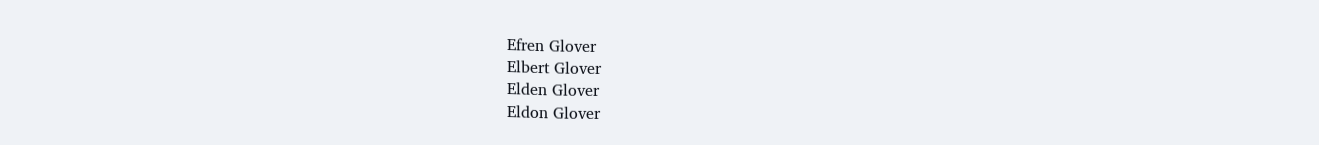Efren Glover
Elbert Glover
Elden Glover
Eldon Glover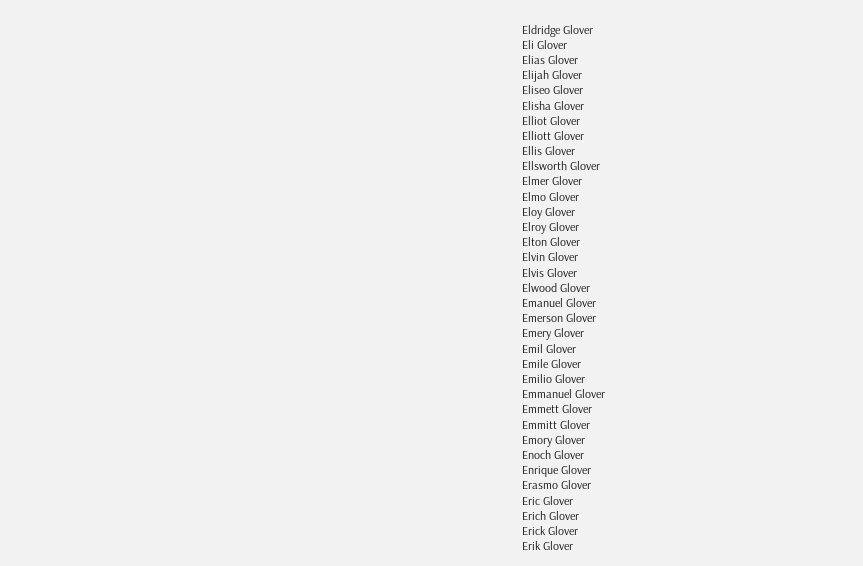Eldridge Glover
Eli Glover
Elias Glover
Elijah Glover
Eliseo Glover
Elisha Glover
Elliot Glover
Elliott Glover
Ellis Glover
Ellsworth Glover
Elmer Glover
Elmo Glover
Eloy Glover
Elroy Glover
Elton Glover
Elvin Glover
Elvis Glover
Elwood Glover
Emanuel Glover
Emerson Glover
Emery Glover
Emil Glover
Emile Glover
Emilio Glover
Emmanuel Glover
Emmett Glover
Emmitt Glover
Emory Glover
Enoch Glover
Enrique Glover
Erasmo Glover
Eric Glover
Erich Glover
Erick Glover
Erik Glover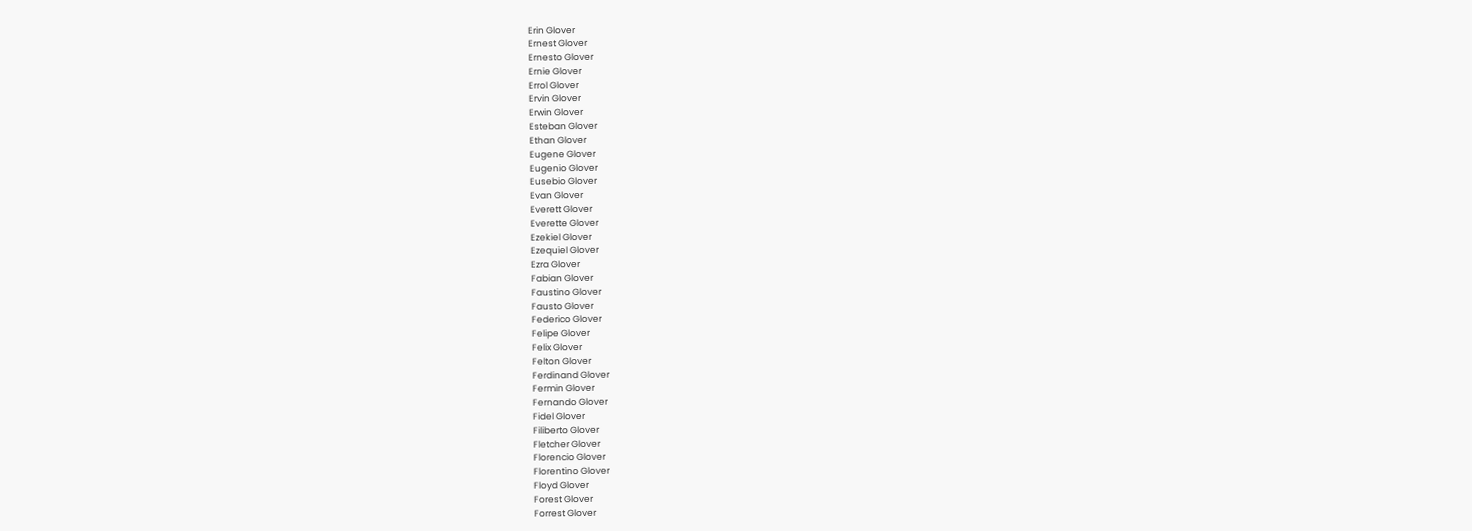Erin Glover
Ernest Glover
Ernesto Glover
Ernie Glover
Errol Glover
Ervin Glover
Erwin Glover
Esteban Glover
Ethan Glover
Eugene Glover
Eugenio Glover
Eusebio Glover
Evan Glover
Everett Glover
Everette Glover
Ezekiel Glover
Ezequiel Glover
Ezra Glover
Fabian Glover
Faustino Glover
Fausto Glover
Federico Glover
Felipe Glover
Felix Glover
Felton Glover
Ferdinand Glover
Fermin Glover
Fernando Glover
Fidel Glover
Filiberto Glover
Fletcher Glover
Florencio Glover
Florentino Glover
Floyd Glover
Forest Glover
Forrest Glover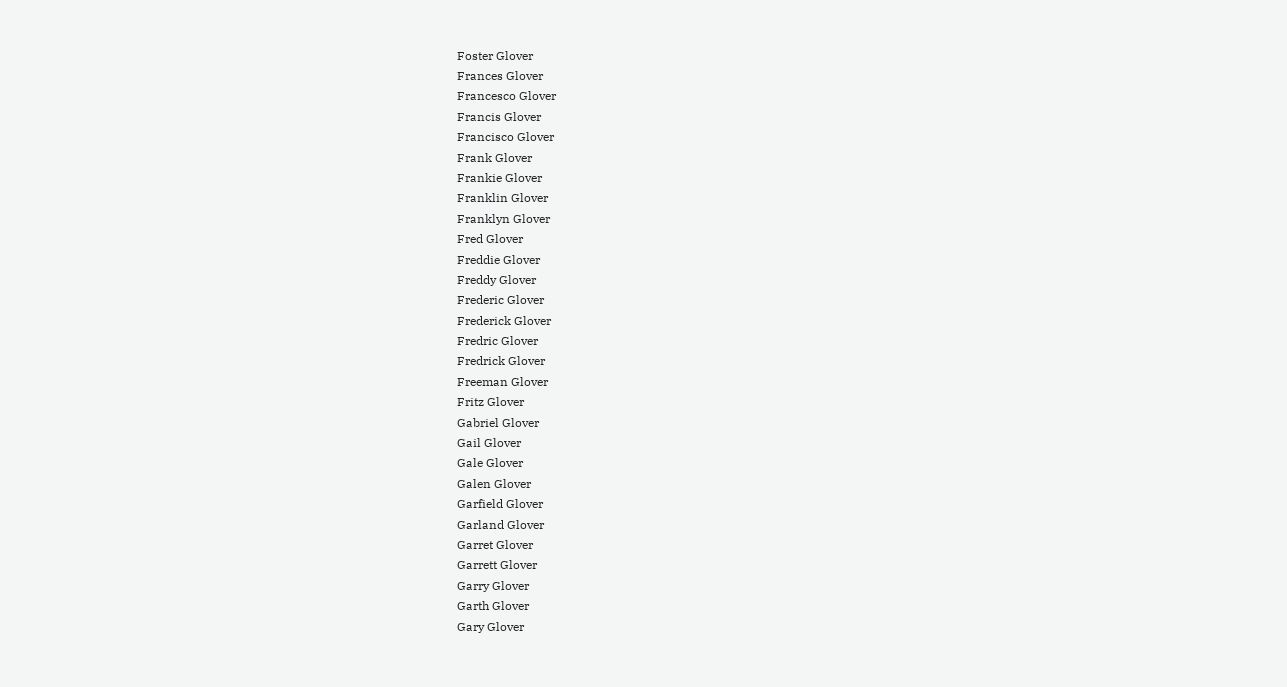Foster Glover
Frances Glover
Francesco Glover
Francis Glover
Francisco Glover
Frank Glover
Frankie Glover
Franklin Glover
Franklyn Glover
Fred Glover
Freddie Glover
Freddy Glover
Frederic Glover
Frederick Glover
Fredric Glover
Fredrick Glover
Freeman Glover
Fritz Glover
Gabriel Glover
Gail Glover
Gale Glover
Galen Glover
Garfield Glover
Garland Glover
Garret Glover
Garrett Glover
Garry Glover
Garth Glover
Gary Glover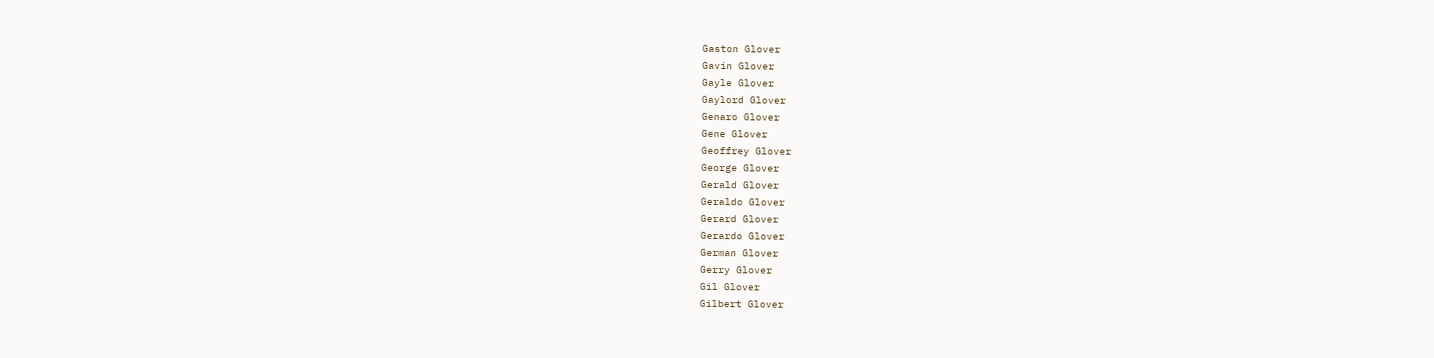Gaston Glover
Gavin Glover
Gayle Glover
Gaylord Glover
Genaro Glover
Gene Glover
Geoffrey Glover
George Glover
Gerald Glover
Geraldo Glover
Gerard Glover
Gerardo Glover
German Glover
Gerry Glover
Gil Glover
Gilbert Glover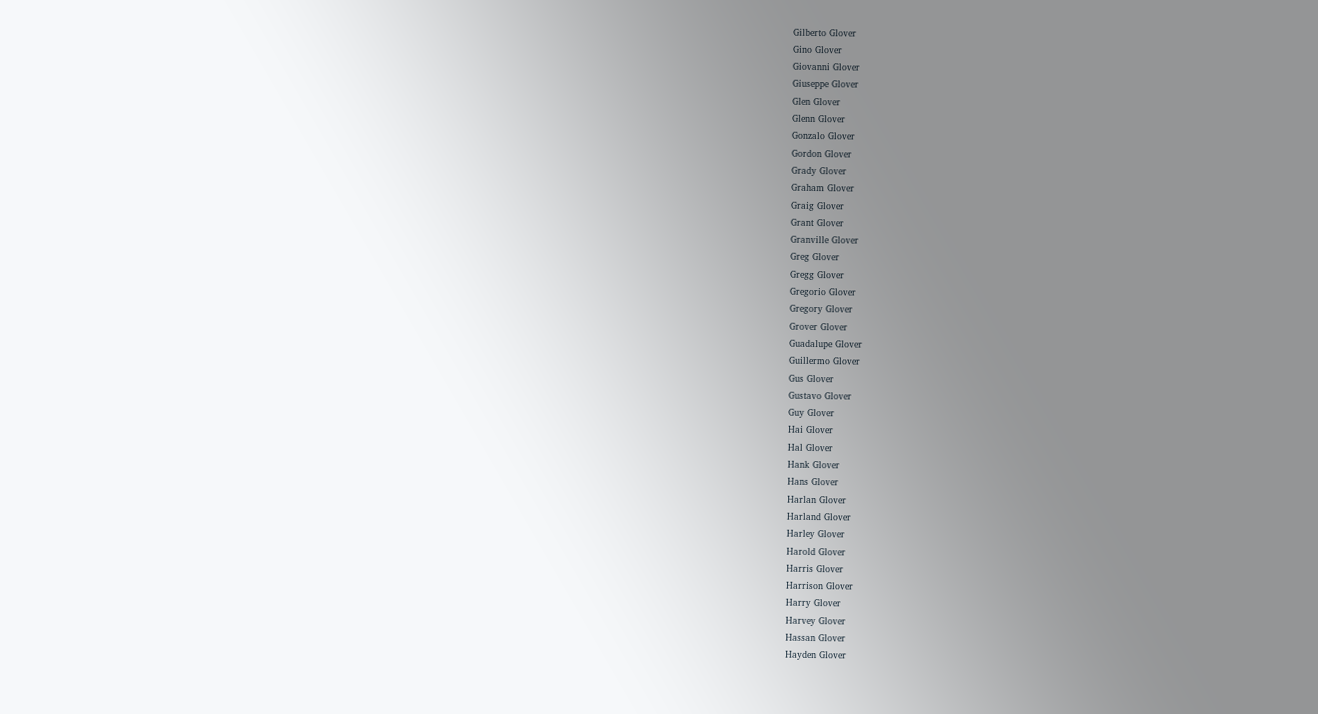Gilberto Glover
Gino Glover
Giovanni Glover
Giuseppe Glover
Glen Glover
Glenn Glover
Gonzalo Glover
Gordon Glover
Grady Glover
Graham Glover
Graig Glover
Grant Glover
Granville Glover
Greg Glover
Gregg Glover
Gregorio Glover
Gregory Glover
Grover Glover
Guadalupe Glover
Guillermo Glover
Gus Glover
Gustavo Glover
Guy Glover
Hai Glover
Hal Glover
Hank Glover
Hans Glover
Harlan Glover
Harland Glover
Harley Glover
Harold Glover
Harris Glover
Harrison Glover
Harry Glover
Harvey Glover
Hassan Glover
Hayden Glover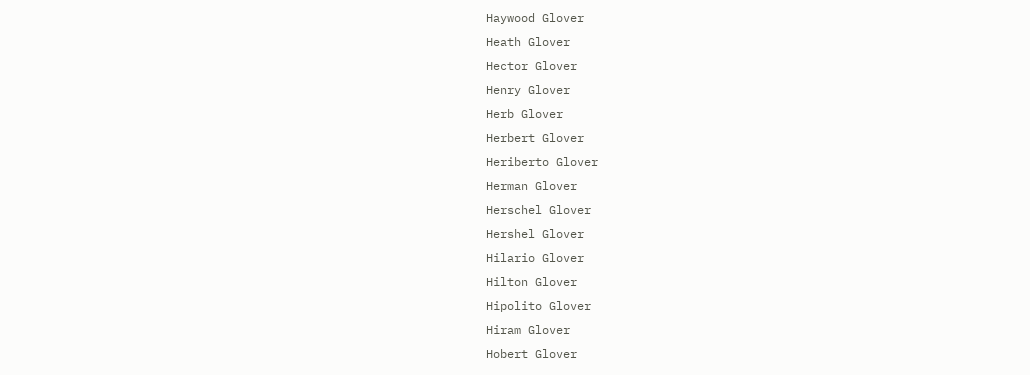Haywood Glover
Heath Glover
Hector Glover
Henry Glover
Herb Glover
Herbert Glover
Heriberto Glover
Herman Glover
Herschel Glover
Hershel Glover
Hilario Glover
Hilton Glover
Hipolito Glover
Hiram Glover
Hobert Glover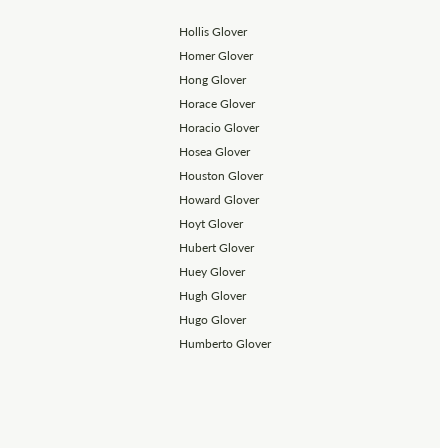Hollis Glover
Homer Glover
Hong Glover
Horace Glover
Horacio Glover
Hosea Glover
Houston Glover
Howard Glover
Hoyt Glover
Hubert Glover
Huey Glover
Hugh Glover
Hugo Glover
Humberto Glover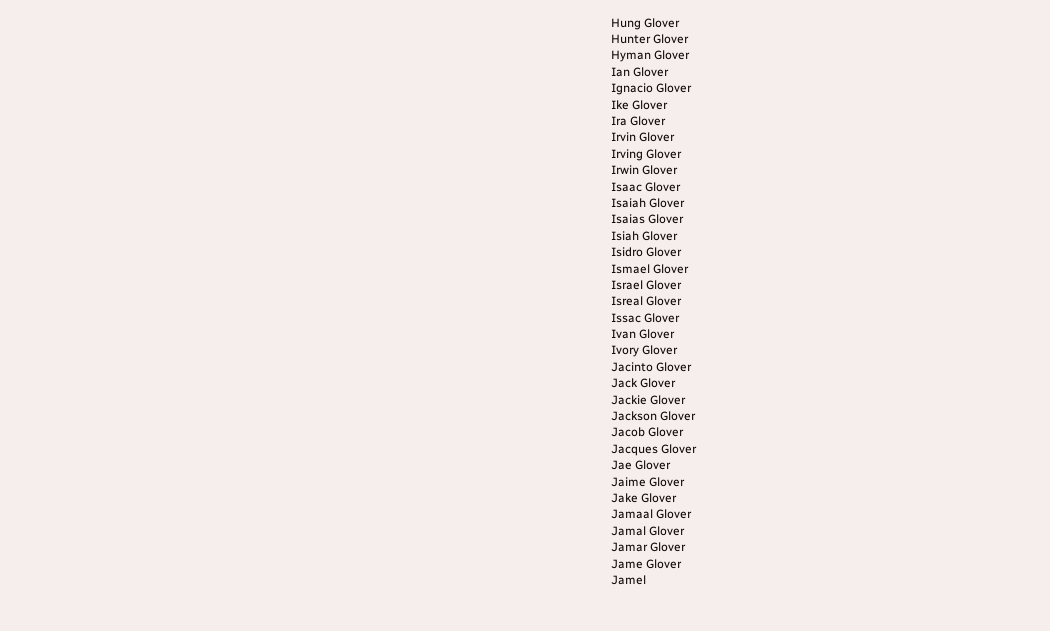Hung Glover
Hunter Glover
Hyman Glover
Ian Glover
Ignacio Glover
Ike Glover
Ira Glover
Irvin Glover
Irving Glover
Irwin Glover
Isaac Glover
Isaiah Glover
Isaias Glover
Isiah Glover
Isidro Glover
Ismael Glover
Israel Glover
Isreal Glover
Issac Glover
Ivan Glover
Ivory Glover
Jacinto Glover
Jack Glover
Jackie Glover
Jackson Glover
Jacob Glover
Jacques Glover
Jae Glover
Jaime Glover
Jake Glover
Jamaal Glover
Jamal Glover
Jamar Glover
Jame Glover
Jamel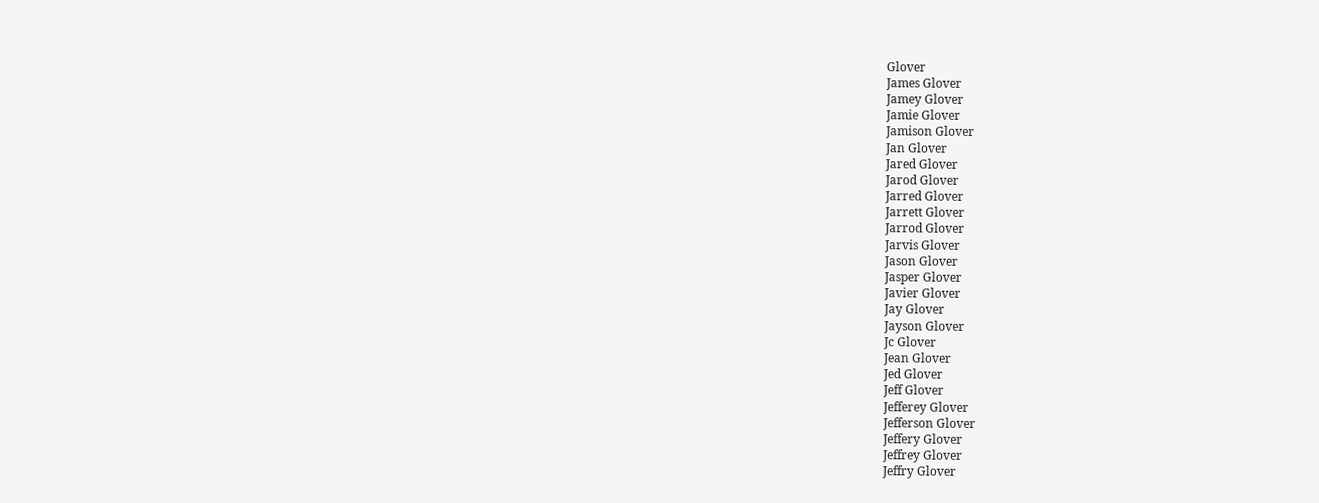Glover
James Glover
Jamey Glover
Jamie Glover
Jamison Glover
Jan Glover
Jared Glover
Jarod Glover
Jarred Glover
Jarrett Glover
Jarrod Glover
Jarvis Glover
Jason Glover
Jasper Glover
Javier Glover
Jay Glover
Jayson Glover
Jc Glover
Jean Glover
Jed Glover
Jeff Glover
Jefferey Glover
Jefferson Glover
Jeffery Glover
Jeffrey Glover
Jeffry Glover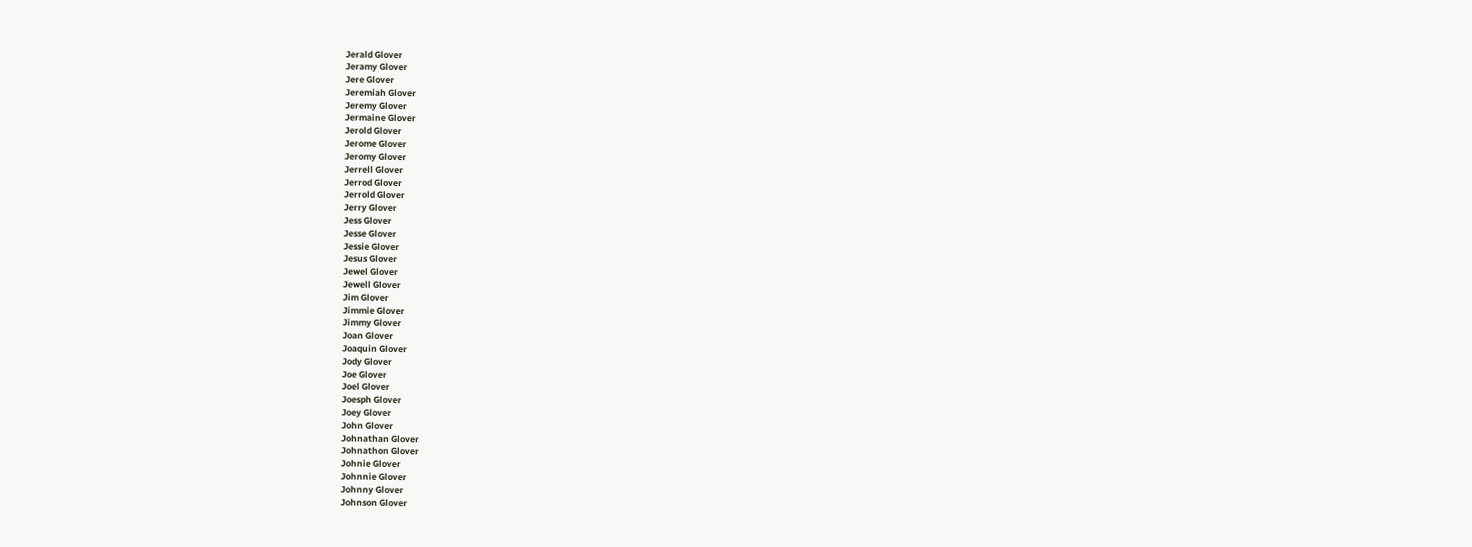Jerald Glover
Jeramy Glover
Jere Glover
Jeremiah Glover
Jeremy Glover
Jermaine Glover
Jerold Glover
Jerome Glover
Jeromy Glover
Jerrell Glover
Jerrod Glover
Jerrold Glover
Jerry Glover
Jess Glover
Jesse Glover
Jessie Glover
Jesus Glover
Jewel Glover
Jewell Glover
Jim Glover
Jimmie Glover
Jimmy Glover
Joan Glover
Joaquin Glover
Jody Glover
Joe Glover
Joel Glover
Joesph Glover
Joey Glover
John Glover
Johnathan Glover
Johnathon Glover
Johnie Glover
Johnnie Glover
Johnny Glover
Johnson Glover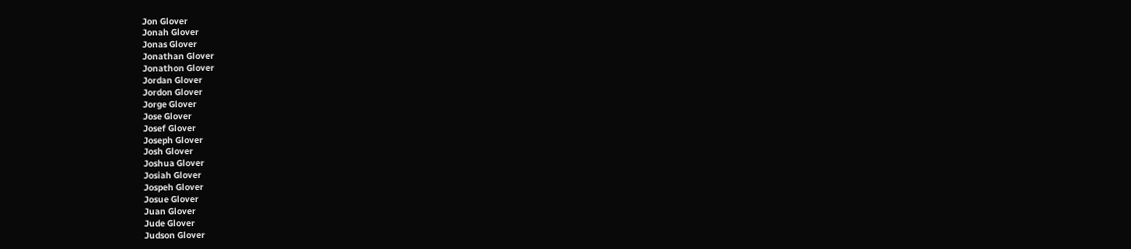Jon Glover
Jonah Glover
Jonas Glover
Jonathan Glover
Jonathon Glover
Jordan Glover
Jordon Glover
Jorge Glover
Jose Glover
Josef Glover
Joseph Glover
Josh Glover
Joshua Glover
Josiah Glover
Jospeh Glover
Josue Glover
Juan Glover
Jude Glover
Judson Glover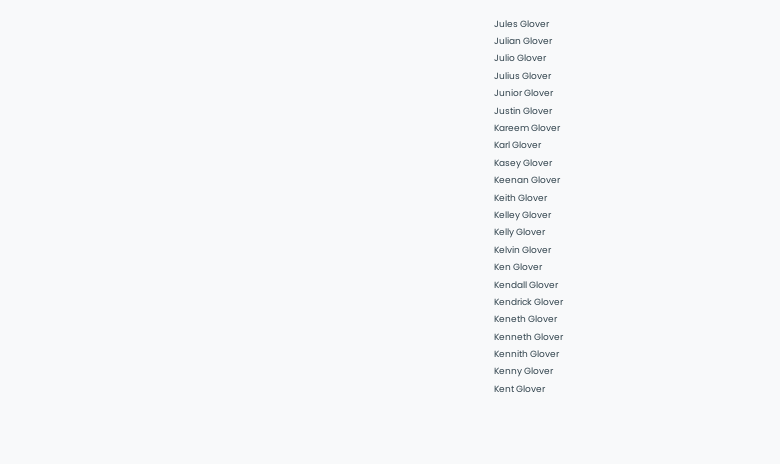Jules Glover
Julian Glover
Julio Glover
Julius Glover
Junior Glover
Justin Glover
Kareem Glover
Karl Glover
Kasey Glover
Keenan Glover
Keith Glover
Kelley Glover
Kelly Glover
Kelvin Glover
Ken Glover
Kendall Glover
Kendrick Glover
Keneth Glover
Kenneth Glover
Kennith Glover
Kenny Glover
Kent Glover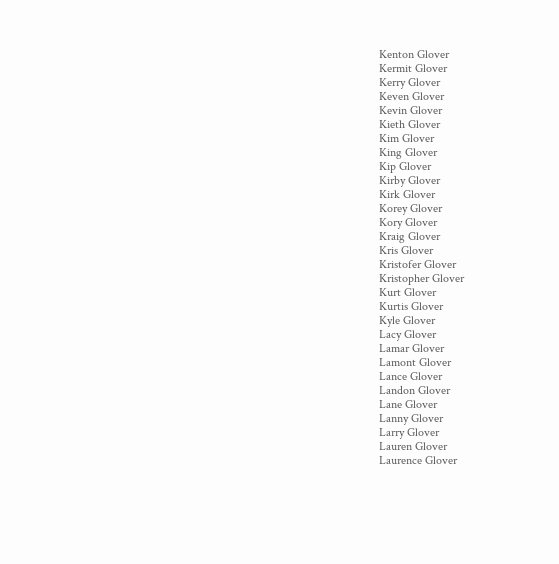Kenton Glover
Kermit Glover
Kerry Glover
Keven Glover
Kevin Glover
Kieth Glover
Kim Glover
King Glover
Kip Glover
Kirby Glover
Kirk Glover
Korey Glover
Kory Glover
Kraig Glover
Kris Glover
Kristofer Glover
Kristopher Glover
Kurt Glover
Kurtis Glover
Kyle Glover
Lacy Glover
Lamar Glover
Lamont Glover
Lance Glover
Landon Glover
Lane Glover
Lanny Glover
Larry Glover
Lauren Glover
Laurence Glover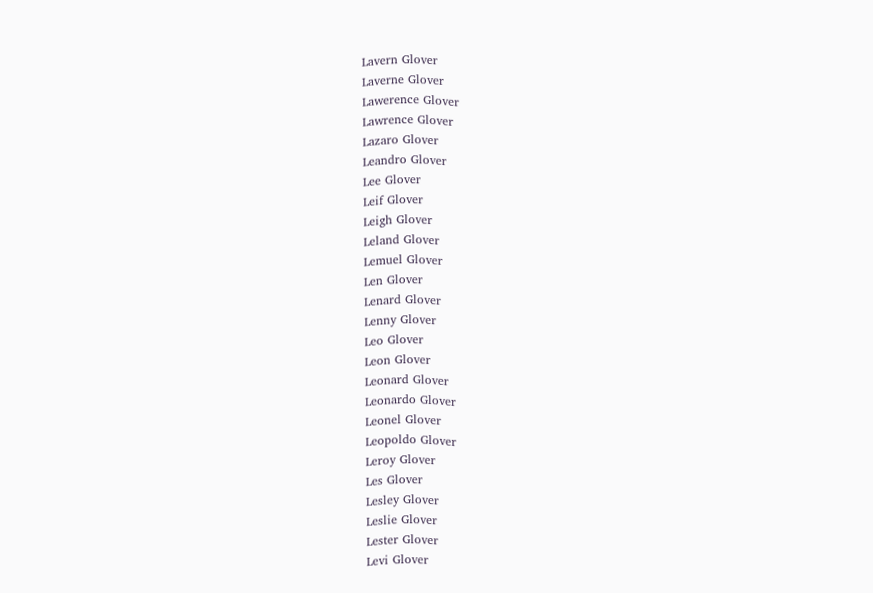Lavern Glover
Laverne Glover
Lawerence Glover
Lawrence Glover
Lazaro Glover
Leandro Glover
Lee Glover
Leif Glover
Leigh Glover
Leland Glover
Lemuel Glover
Len Glover
Lenard Glover
Lenny Glover
Leo Glover
Leon Glover
Leonard Glover
Leonardo Glover
Leonel Glover
Leopoldo Glover
Leroy Glover
Les Glover
Lesley Glover
Leslie Glover
Lester Glover
Levi Glover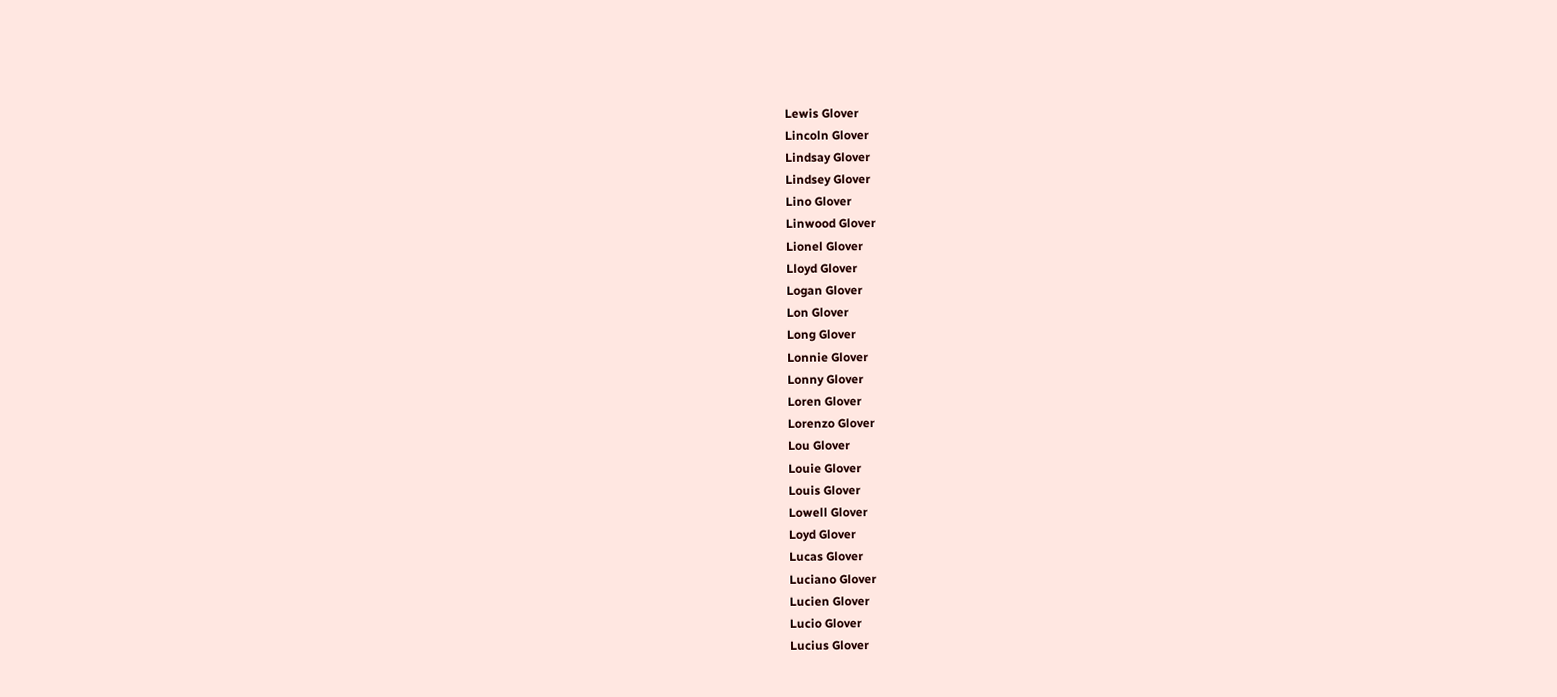Lewis Glover
Lincoln Glover
Lindsay Glover
Lindsey Glover
Lino Glover
Linwood Glover
Lionel Glover
Lloyd Glover
Logan Glover
Lon Glover
Long Glover
Lonnie Glover
Lonny Glover
Loren Glover
Lorenzo Glover
Lou Glover
Louie Glover
Louis Glover
Lowell Glover
Loyd Glover
Lucas Glover
Luciano Glover
Lucien Glover
Lucio Glover
Lucius Glover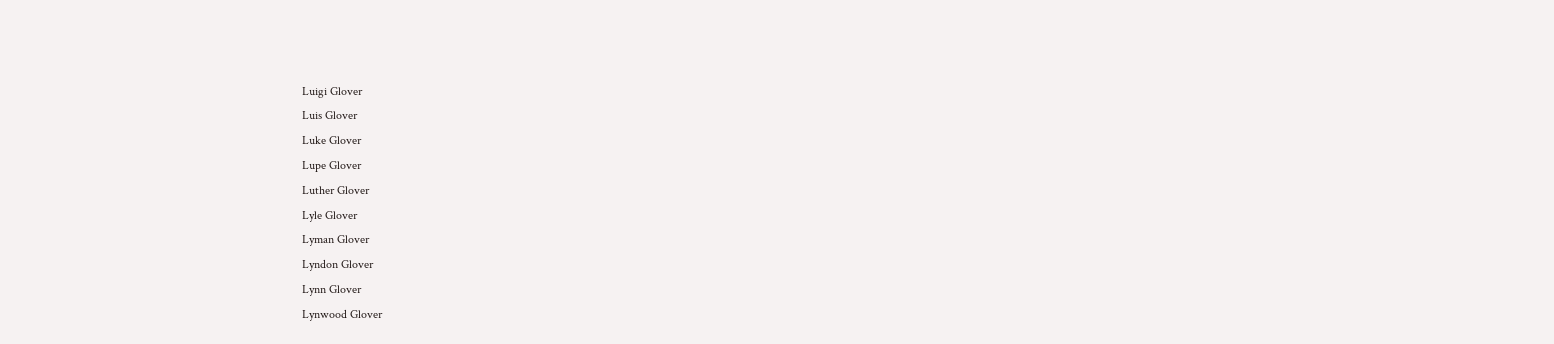Luigi Glover
Luis Glover
Luke Glover
Lupe Glover
Luther Glover
Lyle Glover
Lyman Glover
Lyndon Glover
Lynn Glover
Lynwood Glover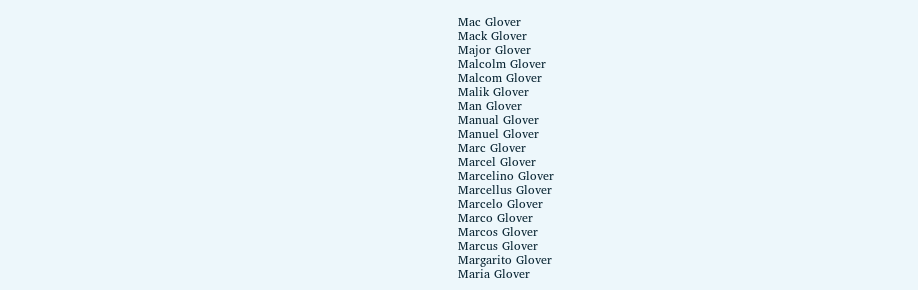Mac Glover
Mack Glover
Major Glover
Malcolm Glover
Malcom Glover
Malik Glover
Man Glover
Manual Glover
Manuel Glover
Marc Glover
Marcel Glover
Marcelino Glover
Marcellus Glover
Marcelo Glover
Marco Glover
Marcos Glover
Marcus Glover
Margarito Glover
Maria Glover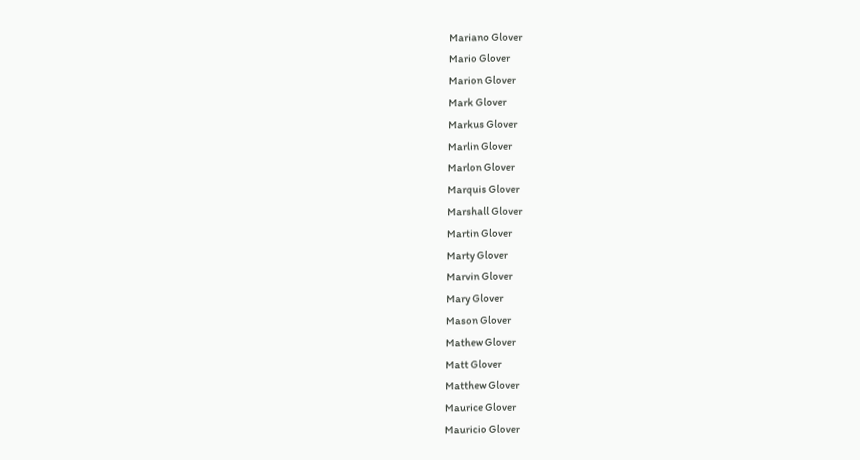Mariano Glover
Mario Glover
Marion Glover
Mark Glover
Markus Glover
Marlin Glover
Marlon Glover
Marquis Glover
Marshall Glover
Martin Glover
Marty Glover
Marvin Glover
Mary Glover
Mason Glover
Mathew Glover
Matt Glover
Matthew Glover
Maurice Glover
Mauricio Glover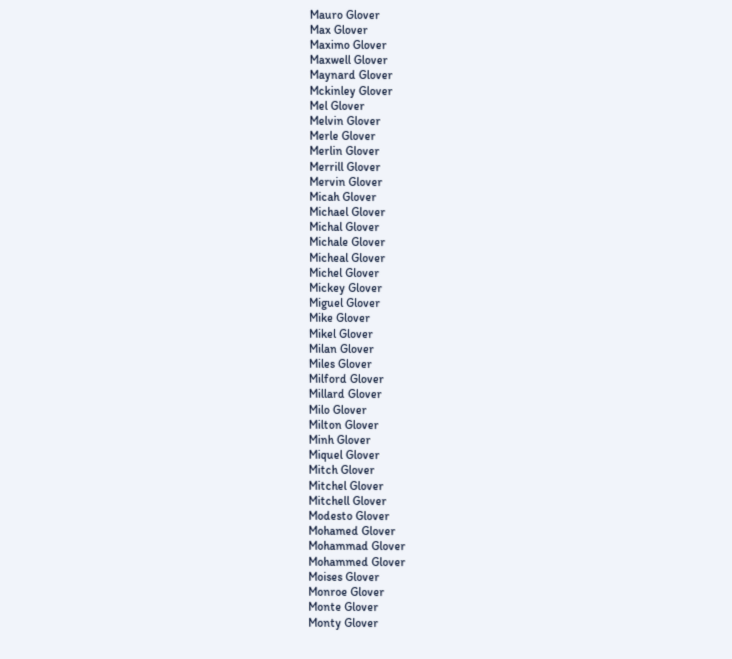Mauro Glover
Max Glover
Maximo Glover
Maxwell Glover
Maynard Glover
Mckinley Glover
Mel Glover
Melvin Glover
Merle Glover
Merlin Glover
Merrill Glover
Mervin Glover
Micah Glover
Michael Glover
Michal Glover
Michale Glover
Micheal Glover
Michel Glover
Mickey Glover
Miguel Glover
Mike Glover
Mikel Glover
Milan Glover
Miles Glover
Milford Glover
Millard Glover
Milo Glover
Milton Glover
Minh Glover
Miquel Glover
Mitch Glover
Mitchel Glover
Mitchell Glover
Modesto Glover
Mohamed Glover
Mohammad Glover
Mohammed Glover
Moises Glover
Monroe Glover
Monte Glover
Monty Glover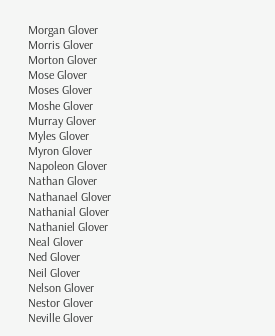Morgan Glover
Morris Glover
Morton Glover
Mose Glover
Moses Glover
Moshe Glover
Murray Glover
Myles Glover
Myron Glover
Napoleon Glover
Nathan Glover
Nathanael Glover
Nathanial Glover
Nathaniel Glover
Neal Glover
Ned Glover
Neil Glover
Nelson Glover
Nestor Glover
Neville Glover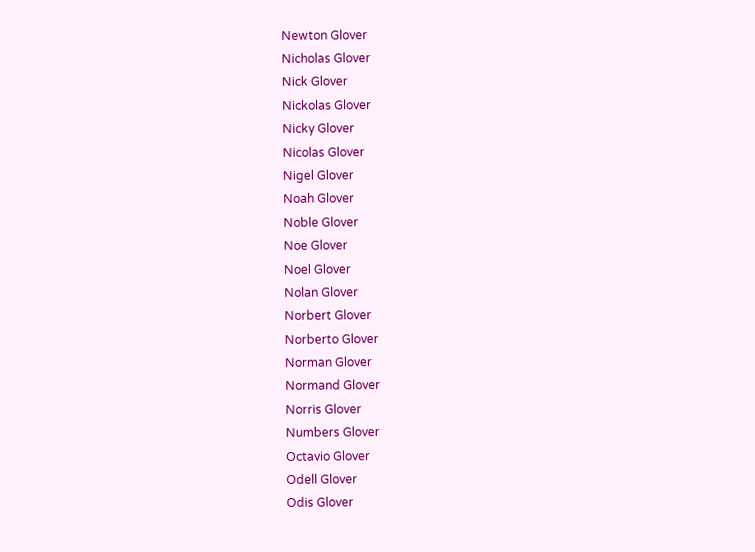Newton Glover
Nicholas Glover
Nick Glover
Nickolas Glover
Nicky Glover
Nicolas Glover
Nigel Glover
Noah Glover
Noble Glover
Noe Glover
Noel Glover
Nolan Glover
Norbert Glover
Norberto Glover
Norman Glover
Normand Glover
Norris Glover
Numbers Glover
Octavio Glover
Odell Glover
Odis Glover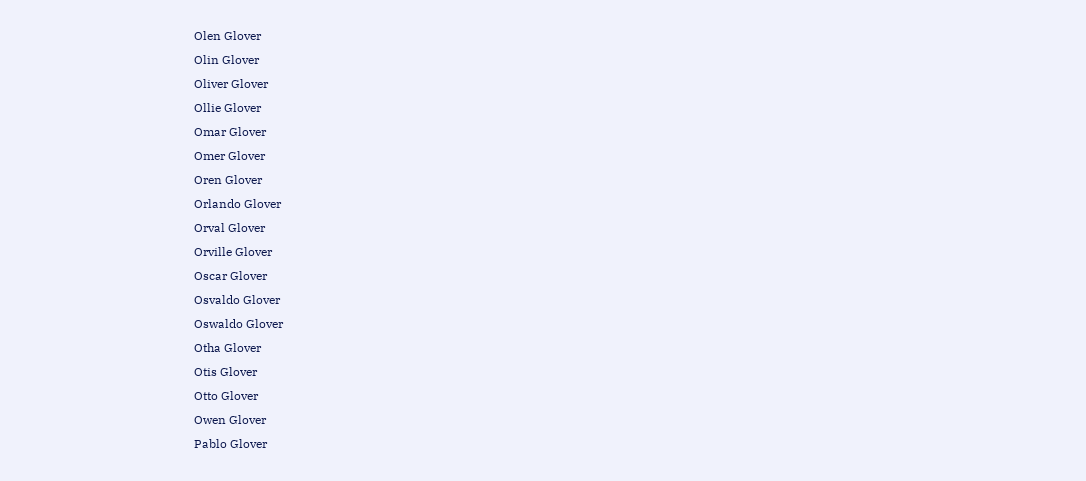Olen Glover
Olin Glover
Oliver Glover
Ollie Glover
Omar Glover
Omer Glover
Oren Glover
Orlando Glover
Orval Glover
Orville Glover
Oscar Glover
Osvaldo Glover
Oswaldo Glover
Otha Glover
Otis Glover
Otto Glover
Owen Glover
Pablo Glover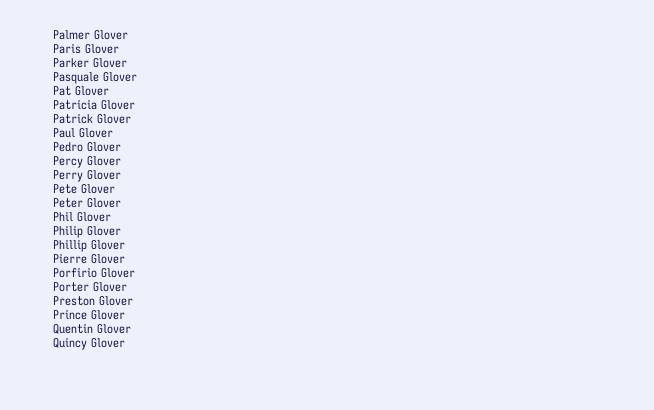Palmer Glover
Paris Glover
Parker Glover
Pasquale Glover
Pat Glover
Patricia Glover
Patrick Glover
Paul Glover
Pedro Glover
Percy Glover
Perry Glover
Pete Glover
Peter Glover
Phil Glover
Philip Glover
Phillip Glover
Pierre Glover
Porfirio Glover
Porter Glover
Preston Glover
Prince Glover
Quentin Glover
Quincy Glover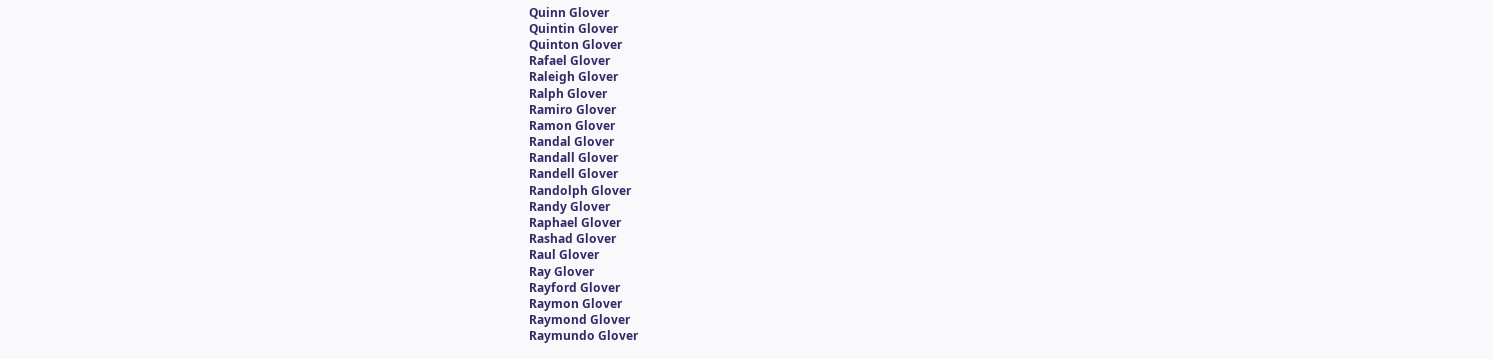Quinn Glover
Quintin Glover
Quinton Glover
Rafael Glover
Raleigh Glover
Ralph Glover
Ramiro Glover
Ramon Glover
Randal Glover
Randall Glover
Randell Glover
Randolph Glover
Randy Glover
Raphael Glover
Rashad Glover
Raul Glover
Ray Glover
Rayford Glover
Raymon Glover
Raymond Glover
Raymundo Glover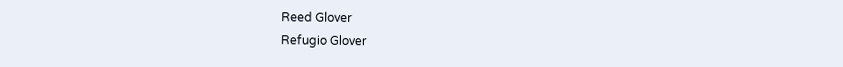Reed Glover
Refugio Glover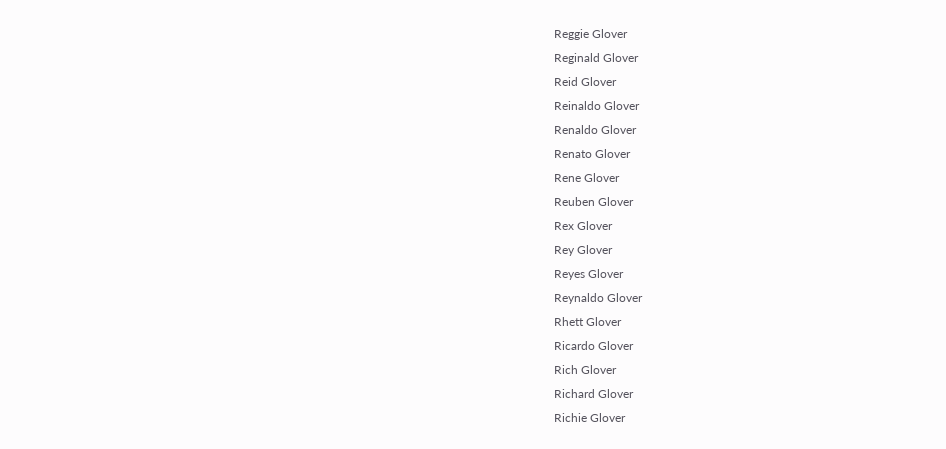Reggie Glover
Reginald Glover
Reid Glover
Reinaldo Glover
Renaldo Glover
Renato Glover
Rene Glover
Reuben Glover
Rex Glover
Rey Glover
Reyes Glover
Reynaldo Glover
Rhett Glover
Ricardo Glover
Rich Glover
Richard Glover
Richie Glover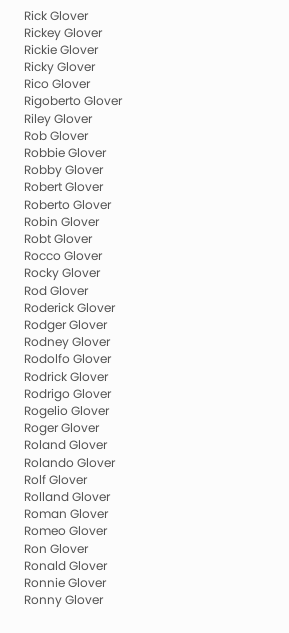Rick Glover
Rickey Glover
Rickie Glover
Ricky Glover
Rico Glover
Rigoberto Glover
Riley Glover
Rob Glover
Robbie Glover
Robby Glover
Robert Glover
Roberto Glover
Robin Glover
Robt Glover
Rocco Glover
Rocky Glover
Rod Glover
Roderick Glover
Rodger Glover
Rodney Glover
Rodolfo Glover
Rodrick Glover
Rodrigo Glover
Rogelio Glover
Roger Glover
Roland Glover
Rolando Glover
Rolf Glover
Rolland Glover
Roman Glover
Romeo Glover
Ron Glover
Ronald Glover
Ronnie Glover
Ronny Glover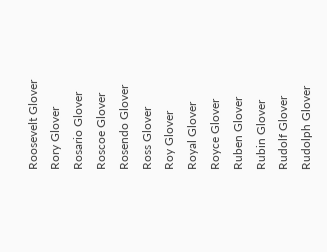Roosevelt Glover
Rory Glover
Rosario Glover
Roscoe Glover
Rosendo Glover
Ross Glover
Roy Glover
Royal Glover
Royce Glover
Ruben Glover
Rubin Glover
Rudolf Glover
Rudolph Glover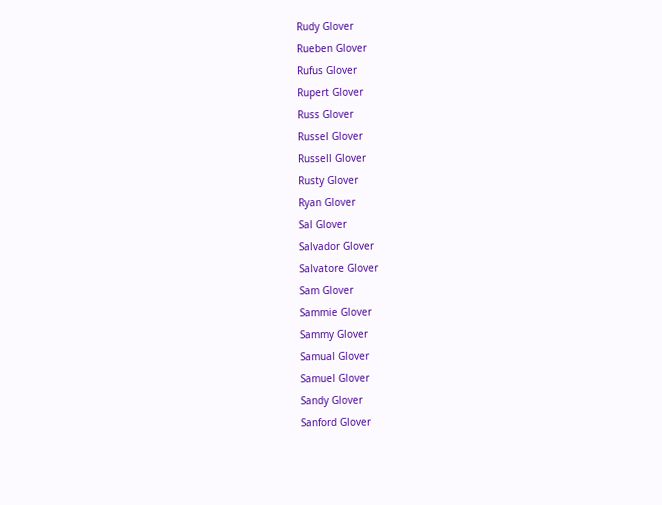Rudy Glover
Rueben Glover
Rufus Glover
Rupert Glover
Russ Glover
Russel Glover
Russell Glover
Rusty Glover
Ryan Glover
Sal Glover
Salvador Glover
Salvatore Glover
Sam Glover
Sammie Glover
Sammy Glover
Samual Glover
Samuel Glover
Sandy Glover
Sanford Glover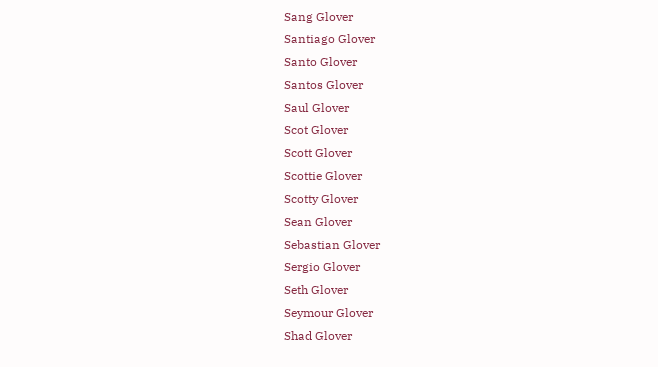Sang Glover
Santiago Glover
Santo Glover
Santos Glover
Saul Glover
Scot Glover
Scott Glover
Scottie Glover
Scotty Glover
Sean Glover
Sebastian Glover
Sergio Glover
Seth Glover
Seymour Glover
Shad Glover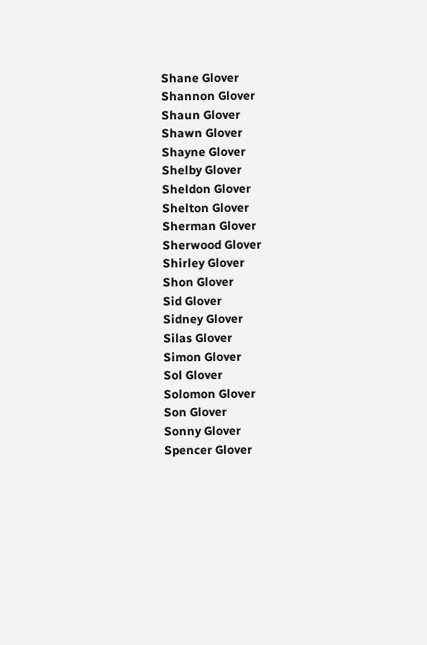Shane Glover
Shannon Glover
Shaun Glover
Shawn Glover
Shayne Glover
Shelby Glover
Sheldon Glover
Shelton Glover
Sherman Glover
Sherwood Glover
Shirley Glover
Shon Glover
Sid Glover
Sidney Glover
Silas Glover
Simon Glover
Sol Glover
Solomon Glover
Son Glover
Sonny Glover
Spencer Glover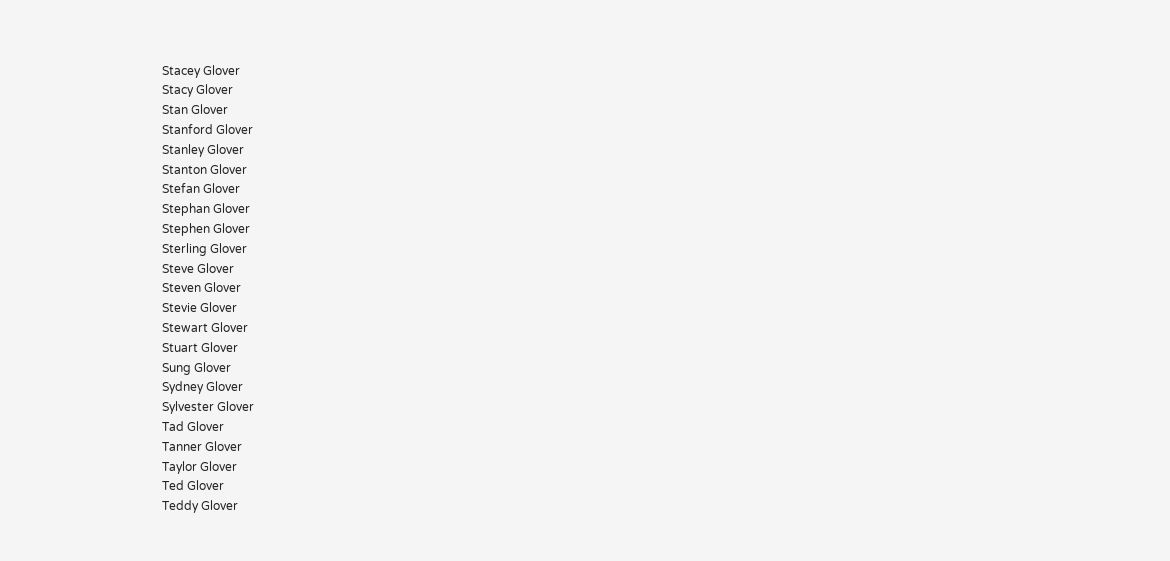Stacey Glover
Stacy Glover
Stan Glover
Stanford Glover
Stanley Glover
Stanton Glover
Stefan Glover
Stephan Glover
Stephen Glover
Sterling Glover
Steve Glover
Steven Glover
Stevie Glover
Stewart Glover
Stuart Glover
Sung Glover
Sydney Glover
Sylvester Glover
Tad Glover
Tanner Glover
Taylor Glover
Ted Glover
Teddy Glover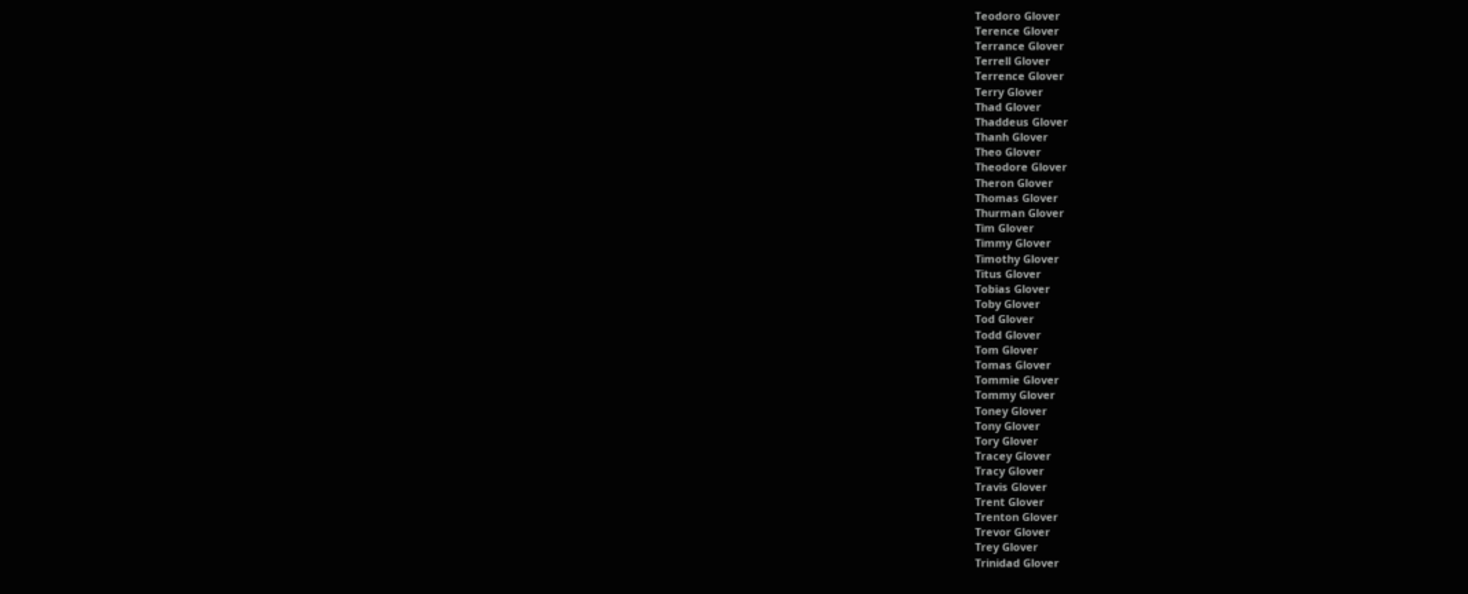Teodoro Glover
Terence Glover
Terrance Glover
Terrell Glover
Terrence Glover
Terry Glover
Thad Glover
Thaddeus Glover
Thanh Glover
Theo Glover
Theodore Glover
Theron Glover
Thomas Glover
Thurman Glover
Tim Glover
Timmy Glover
Timothy Glover
Titus Glover
Tobias Glover
Toby Glover
Tod Glover
Todd Glover
Tom Glover
Tomas Glover
Tommie Glover
Tommy Glover
Toney Glover
Tony Glover
Tory Glover
Tracey Glover
Tracy Glover
Travis Glover
Trent Glover
Trenton Glover
Trevor Glover
Trey Glover
Trinidad Glover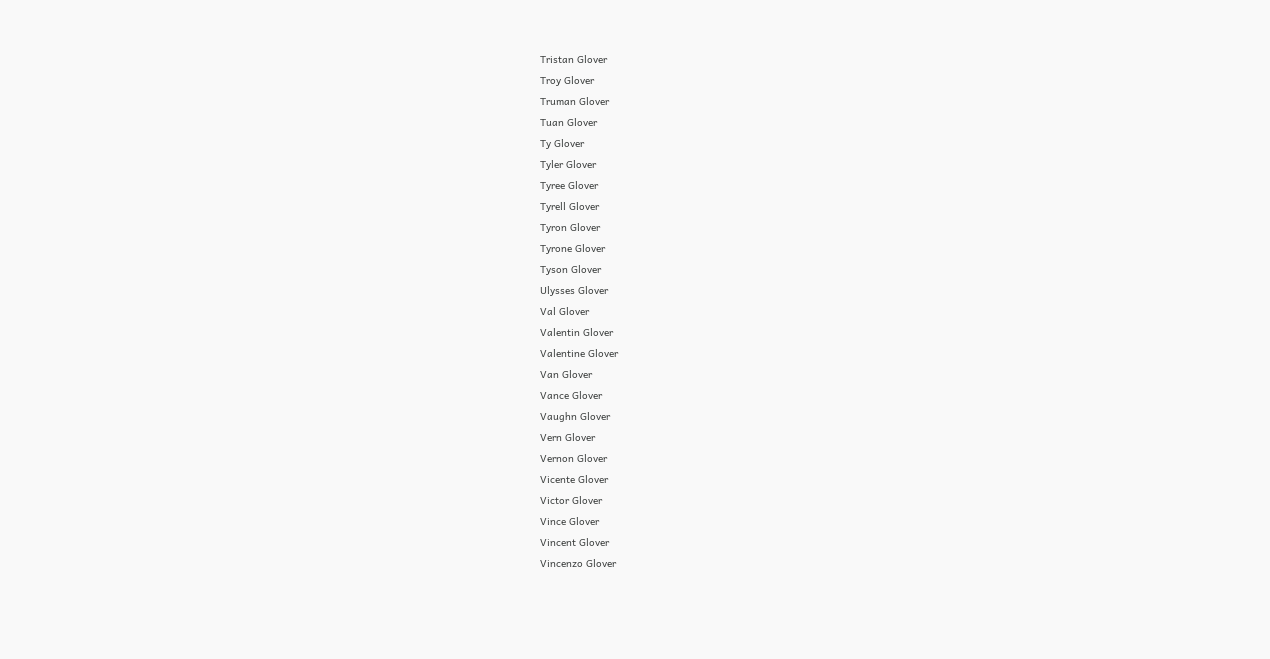Tristan Glover
Troy Glover
Truman Glover
Tuan Glover
Ty Glover
Tyler Glover
Tyree Glover
Tyrell Glover
Tyron Glover
Tyrone Glover
Tyson Glover
Ulysses Glover
Val Glover
Valentin Glover
Valentine Glover
Van Glover
Vance Glover
Vaughn Glover
Vern Glover
Vernon Glover
Vicente Glover
Victor Glover
Vince Glover
Vincent Glover
Vincenzo Glover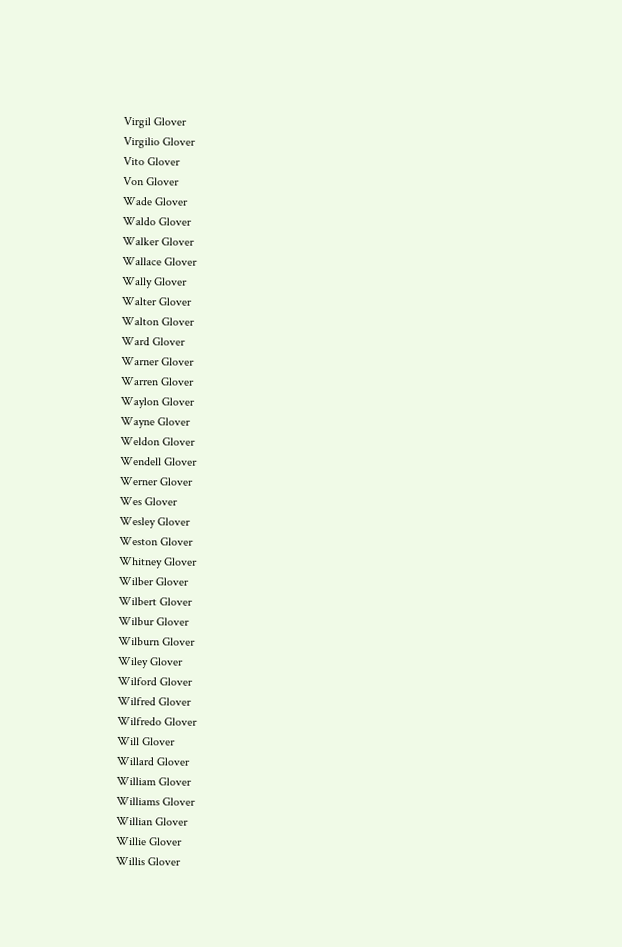Virgil Glover
Virgilio Glover
Vito Glover
Von Glover
Wade Glover
Waldo Glover
Walker Glover
Wallace Glover
Wally Glover
Walter Glover
Walton Glover
Ward Glover
Warner Glover
Warren Glover
Waylon Glover
Wayne Glover
Weldon Glover
Wendell Glover
Werner Glover
Wes Glover
Wesley Glover
Weston Glover
Whitney Glover
Wilber Glover
Wilbert Glover
Wilbur Glover
Wilburn Glover
Wiley Glover
Wilford Glover
Wilfred Glover
Wilfredo Glover
Will Glover
Willard Glover
William Glover
Williams Glover
Willian Glover
Willie Glover
Willis Glover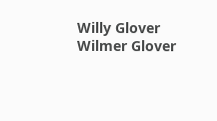Willy Glover
Wilmer Glover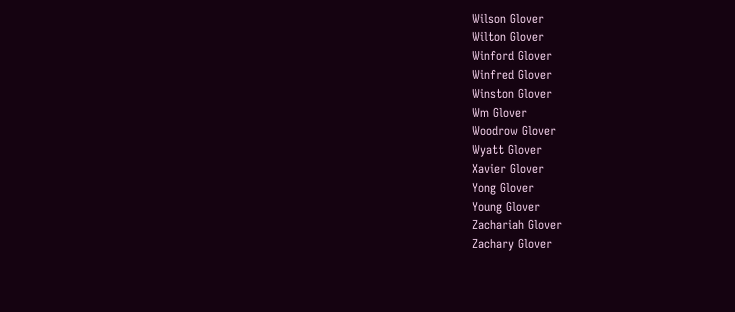Wilson Glover
Wilton Glover
Winford Glover
Winfred Glover
Winston Glover
Wm Glover
Woodrow Glover
Wyatt Glover
Xavier Glover
Yong Glover
Young Glover
Zachariah Glover
Zachary Glover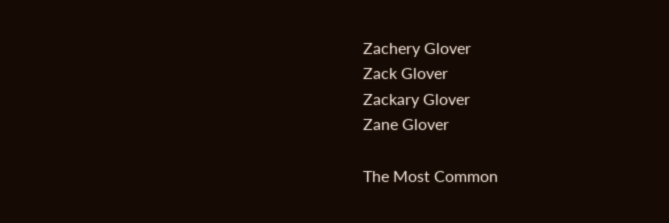Zachery Glover
Zack Glover
Zackary Glover
Zane Glover

The Most Common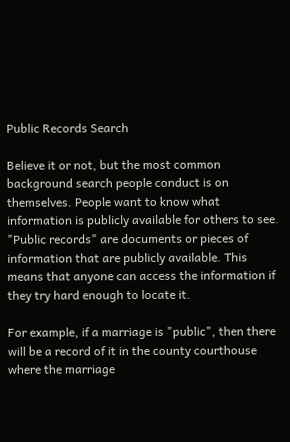Public Records Search

Believe it or not, but the most common background search people conduct is on themselves. People want to know what information is publicly available for others to see. "Public records" are documents or pieces of information that are publicly available. This means that anyone can access the information if they try hard enough to locate it.

For example, if a marriage is "public", then there will be a record of it in the county courthouse where the marriage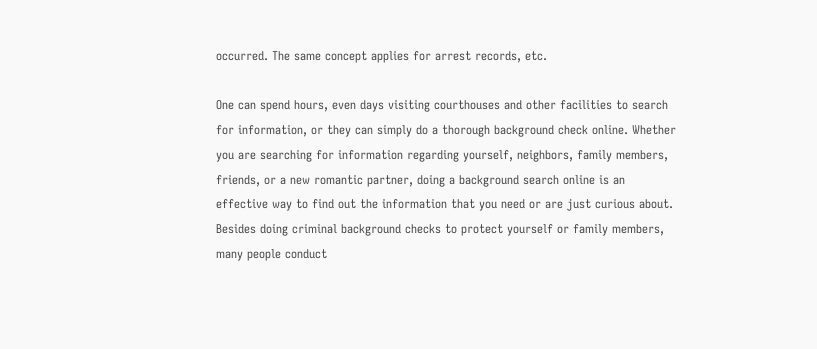occurred. The same concept applies for arrest records, etc.

One can spend hours, even days visiting courthouses and other facilities to search for information, or they can simply do a thorough background check online. Whether you are searching for information regarding yourself, neighbors, family members, friends, or a new romantic partner, doing a background search online is an effective way to find out the information that you need or are just curious about. Besides doing criminal background checks to protect yourself or family members, many people conduct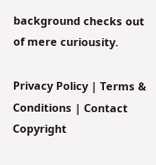background checks out of mere curiousity.

Privacy Policy | Terms & Conditions | Contact
Copyright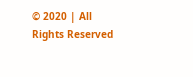© 2020 | All Rights Reserved